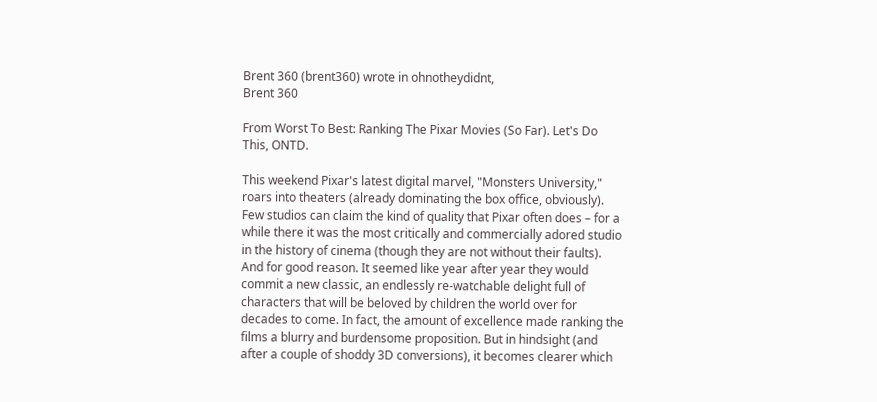Brent 360 (brent360) wrote in ohnotheydidnt,
Brent 360

From Worst To Best: Ranking The Pixar Movies (So Far). Let's Do This, ONTD.

This weekend Pixar's latest digital marvel, "Monsters University," roars into theaters (already dominating the box office, obviously). Few studios can claim the kind of quality that Pixar often does – for a while there it was the most critically and commercially adored studio in the history of cinema (though they are not without their faults). And for good reason. It seemed like year after year they would commit a new classic, an endlessly re-watchable delight full of characters that will be beloved by children the world over for decades to come. In fact, the amount of excellence made ranking the films a blurry and burdensome proposition. But in hindsight (and after a couple of shoddy 3D conversions), it becomes clearer which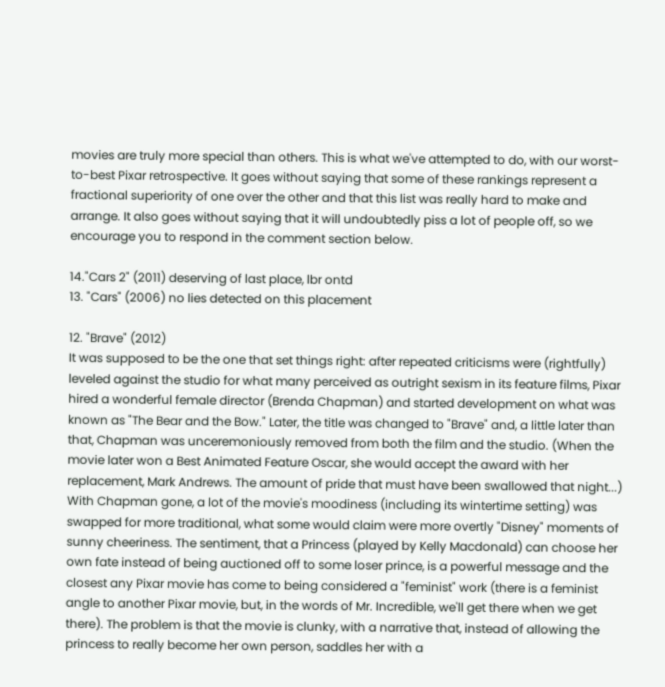movies are truly more special than others. This is what we've attempted to do, with our worst-to-best Pixar retrospective. It goes without saying that some of these rankings represent a fractional superiority of one over the other and that this list was really hard to make and arrange. It also goes without saying that it will undoubtedly piss a lot of people off, so we encourage you to respond in the comment section below.

14."Cars 2" (2011) deserving of last place, lbr ontd
13. "Cars" (2006) no lies detected on this placement

12. "Brave" (2012)
It was supposed to be the one that set things right: after repeated criticisms were (rightfully) leveled against the studio for what many perceived as outright sexism in its feature films, Pixar hired a wonderful female director (Brenda Chapman) and started development on what was known as "The Bear and the Bow." Later, the title was changed to "Brave" and, a little later than that, Chapman was unceremoniously removed from both the film and the studio. (When the movie later won a Best Animated Feature Oscar, she would accept the award with her replacement, Mark Andrews. The amount of pride that must have been swallowed that night...) With Chapman gone, a lot of the movie's moodiness (including its wintertime setting) was swapped for more traditional, what some would claim were more overtly "Disney" moments of sunny cheeriness. The sentiment, that a Princess (played by Kelly Macdonald) can choose her own fate instead of being auctioned off to some loser prince, is a powerful message and the closest any Pixar movie has come to being considered a "feminist" work (there is a feminist angle to another Pixar movie, but, in the words of Mr. Incredible, we'll get there when we get there). The problem is that the movie is clunky, with a narrative that, instead of allowing the princess to really become her own person, saddles her with a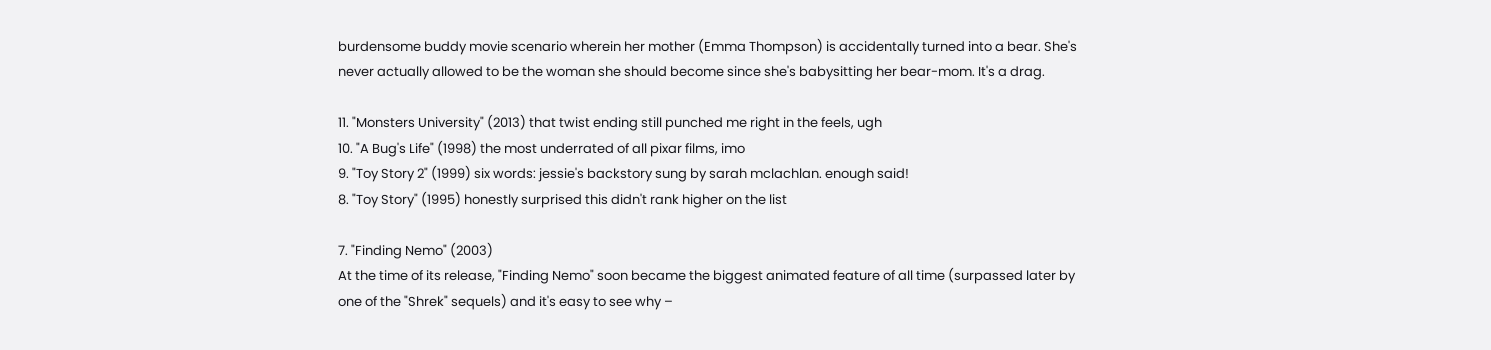burdensome buddy movie scenario wherein her mother (Emma Thompson) is accidentally turned into a bear. She's never actually allowed to be the woman she should become since she's babysitting her bear-mom. It's a drag.

11. "Monsters University" (2013) that twist ending still punched me right in the feels, ugh
10. "A Bug's Life" (1998) the most underrated of all pixar films, imo
9. "Toy Story 2" (1999) six words: jessie's backstory sung by sarah mclachlan. enough said!
8. "Toy Story" (1995) honestly surprised this didn't rank higher on the list

7. "Finding Nemo" (2003)
At the time of its release, "Finding Nemo" soon became the biggest animated feature of all time (surpassed later by one of the "Shrek" sequels) and it's easy to see why –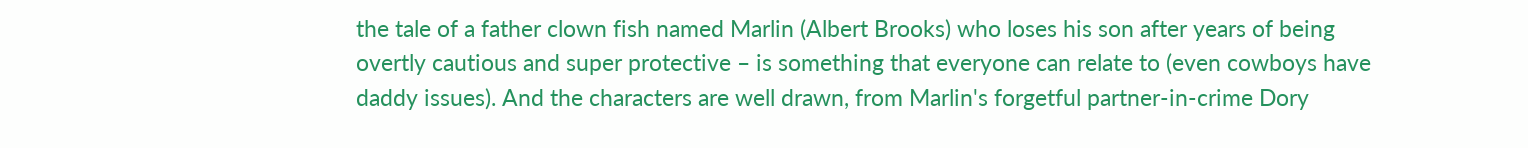the tale of a father clown fish named Marlin (Albert Brooks) who loses his son after years of being overtly cautious and super protective – is something that everyone can relate to (even cowboys have daddy issues). And the characters are well drawn, from Marlin's forgetful partner-in-crime Dory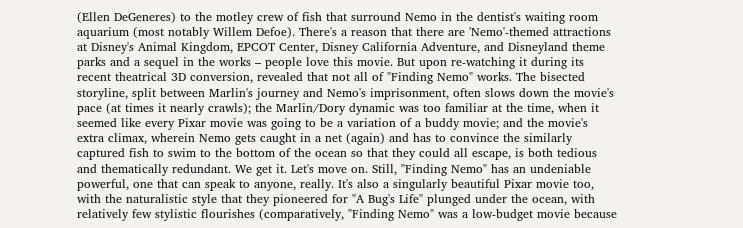(Ellen DeGeneres) to the motley crew of fish that surround Nemo in the dentist's waiting room aquarium (most notably Willem Defoe). There's a reason that there are 'Nemo'-themed attractions at Disney's Animal Kingdom, EPCOT Center, Disney California Adventure, and Disneyland theme parks and a sequel in the works – people love this movie. But upon re-watching it during its recent theatrical 3D conversion, revealed that not all of "Finding Nemo" works. The bisected storyline, split between Marlin's journey and Nemo's imprisonment, often slows down the movie's pace (at times it nearly crawls); the Marlin/Dory dynamic was too familiar at the time, when it seemed like every Pixar movie was going to be a variation of a buddy movie; and the movie's extra climax, wherein Nemo gets caught in a net (again) and has to convince the similarly captured fish to swim to the bottom of the ocean so that they could all escape, is both tedious and thematically redundant. We get it. Let's move on. Still, "Finding Nemo" has an undeniable powerful, one that can speak to anyone, really. It's also a singularly beautiful Pixar movie too, with the naturalistic style that they pioneered for "A Bug's Life" plunged under the ocean, with relatively few stylistic flourishes (comparatively, "Finding Nemo" was a low-budget movie because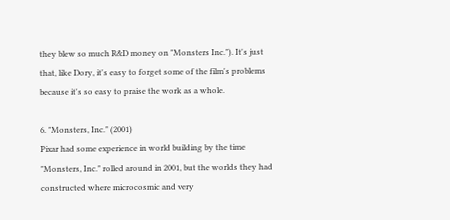they blew so much R&D money on "Monsters Inc."). It's just that, like Dory, it's easy to forget some of the film's problems because it's so easy to praise the work as a whole.

6. "Monsters, Inc." (2001)
Pixar had some experience in world building by the time "Monsters, Inc." rolled around in 2001, but the worlds they had constructed where microcosmic and very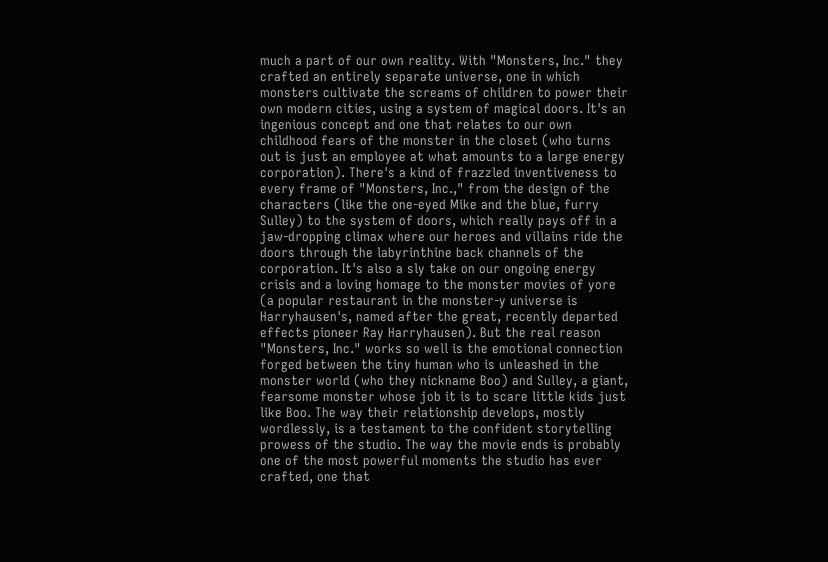much a part of our own reality. With "Monsters, Inc." they crafted an entirely separate universe, one in which monsters cultivate the screams of children to power their own modern cities, using a system of magical doors. It's an ingenious concept and one that relates to our own childhood fears of the monster in the closet (who turns out is just an employee at what amounts to a large energy corporation). There's a kind of frazzled inventiveness to every frame of "Monsters, Inc.," from the design of the characters (like the one-eyed Mike and the blue, furry Sulley) to the system of doors, which really pays off in a jaw-dropping climax where our heroes and villains ride the doors through the labyrinthine back channels of the corporation. It's also a sly take on our ongoing energy crisis and a loving homage to the monster movies of yore (a popular restaurant in the monster-y universe is Harryhausen's, named after the great, recently departed effects pioneer Ray Harryhausen). But the real reason "Monsters, Inc." works so well is the emotional connection forged between the tiny human who is unleashed in the monster world (who they nickname Boo) and Sulley, a giant, fearsome monster whose job it is to scare little kids just like Boo. The way their relationship develops, mostly wordlessly, is a testament to the confident storytelling prowess of the studio. The way the movie ends is probably one of the most powerful moments the studio has ever crafted, one that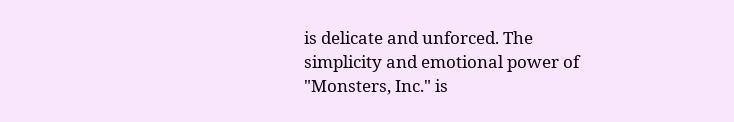is delicate and unforced. The simplicity and emotional power of "Monsters, Inc." is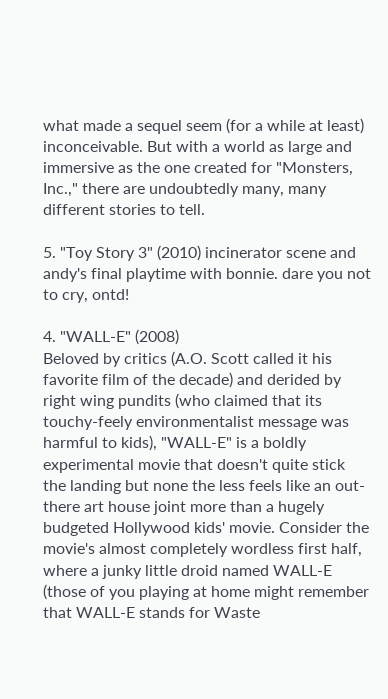what made a sequel seem (for a while at least) inconceivable. But with a world as large and immersive as the one created for "Monsters, Inc.," there are undoubtedly many, many different stories to tell.

5. "Toy Story 3" (2010) incinerator scene and andy's final playtime with bonnie. dare you not to cry, ontd!

4. "WALL-E" (2008)
Beloved by critics (A.O. Scott called it his favorite film of the decade) and derided by right wing pundits (who claimed that its touchy-feely environmentalist message was harmful to kids), "WALL-E" is a boldly experimental movie that doesn't quite stick the landing but none the less feels like an out-there art house joint more than a hugely budgeted Hollywood kids' movie. Consider the movie's almost completely wordless first half, where a junky little droid named WALL-E (those of you playing at home might remember that WALL-E stands for Waste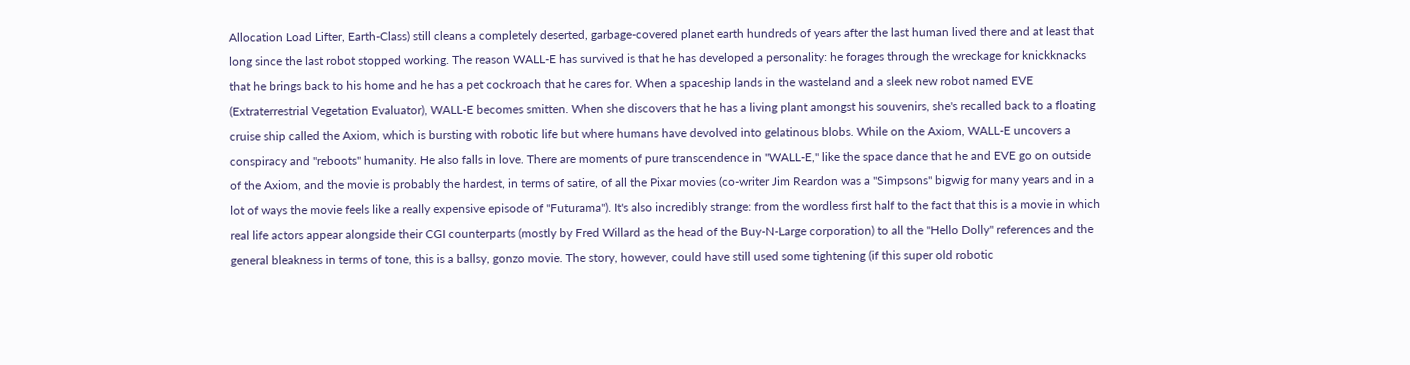Allocation Load Lifter, Earth-Class) still cleans a completely deserted, garbage-covered planet earth hundreds of years after the last human lived there and at least that long since the last robot stopped working. The reason WALL-E has survived is that he has developed a personality: he forages through the wreckage for knickknacks that he brings back to his home and he has a pet cockroach that he cares for. When a spaceship lands in the wasteland and a sleek new robot named EVE (Extraterrestrial Vegetation Evaluator), WALL-E becomes smitten. When she discovers that he has a living plant amongst his souvenirs, she's recalled back to a floating cruise ship called the Axiom, which is bursting with robotic life but where humans have devolved into gelatinous blobs. While on the Axiom, WALL-E uncovers a conspiracy and "reboots" humanity. He also falls in love. There are moments of pure transcendence in "WALL-E," like the space dance that he and EVE go on outside of the Axiom, and the movie is probably the hardest, in terms of satire, of all the Pixar movies (co-writer Jim Reardon was a "Simpsons" bigwig for many years and in a lot of ways the movie feels like a really expensive episode of "Futurama"). It's also incredibly strange: from the wordless first half to the fact that this is a movie in which real life actors appear alongside their CGI counterparts (mostly by Fred Willard as the head of the Buy-N-Large corporation) to all the "Hello Dolly" references and the general bleakness in terms of tone, this is a ballsy, gonzo movie. The story, however, could have still used some tightening (if this super old robotic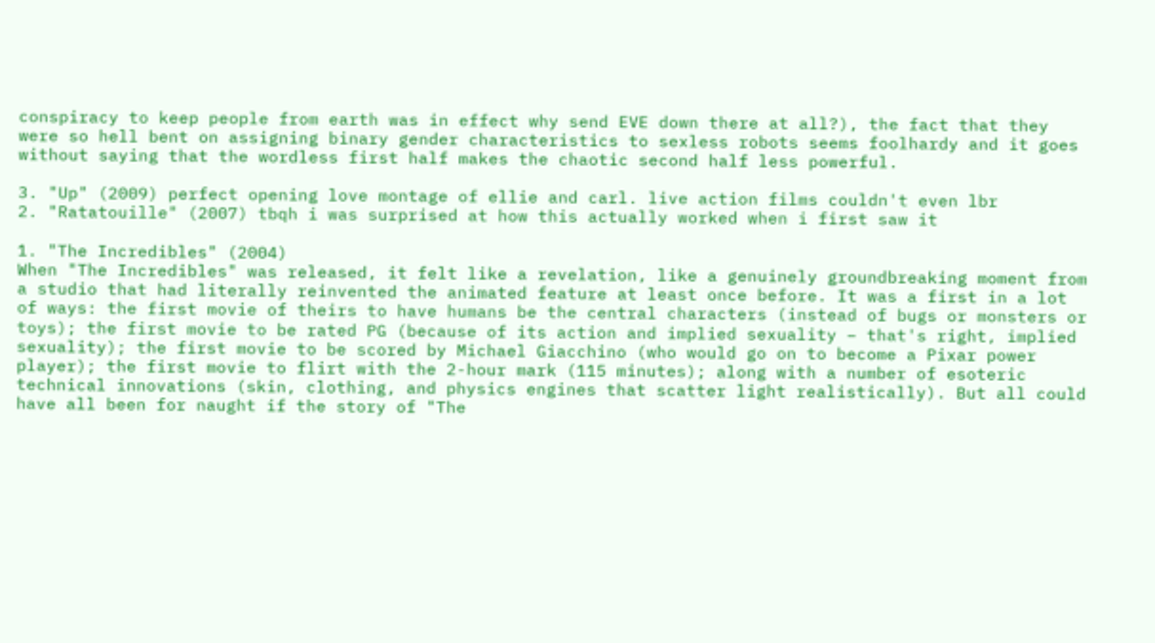conspiracy to keep people from earth was in effect why send EVE down there at all?), the fact that they were so hell bent on assigning binary gender characteristics to sexless robots seems foolhardy and it goes without saying that the wordless first half makes the chaotic second half less powerful.

3. "Up" (2009) perfect opening love montage of ellie and carl. live action films couldn't even lbr
2. "Ratatouille" (2007) tbqh i was surprised at how this actually worked when i first saw it

1. "The Incredibles" (2004)
When "The Incredibles" was released, it felt like a revelation, like a genuinely groundbreaking moment from a studio that had literally reinvented the animated feature at least once before. It was a first in a lot of ways: the first movie of theirs to have humans be the central characters (instead of bugs or monsters or toys); the first movie to be rated PG (because of its action and implied sexuality – that's right, implied sexuality); the first movie to be scored by Michael Giacchino (who would go on to become a Pixar power player); the first movie to flirt with the 2-hour mark (115 minutes); along with a number of esoteric technical innovations (skin, clothing, and physics engines that scatter light realistically). But all could have all been for naught if the story of "The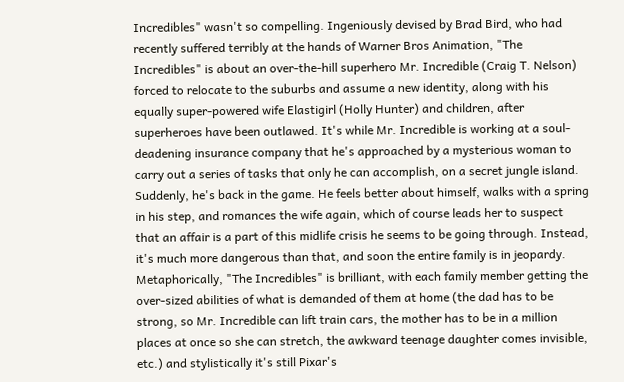Incredibles" wasn't so compelling. Ingeniously devised by Brad Bird, who had recently suffered terribly at the hands of Warner Bros Animation, "The Incredibles" is about an over-the-hill superhero Mr. Incredible (Craig T. Nelson) forced to relocate to the suburbs and assume a new identity, along with his equally super-powered wife Elastigirl (Holly Hunter) and children, after superheroes have been outlawed. It's while Mr. Incredible is working at a soul-deadening insurance company that he's approached by a mysterious woman to carry out a series of tasks that only he can accomplish, on a secret jungle island. Suddenly, he's back in the game. He feels better about himself, walks with a spring in his step, and romances the wife again, which of course leads her to suspect that an affair is a part of this midlife crisis he seems to be going through. Instead, it's much more dangerous than that, and soon the entire family is in jeopardy. Metaphorically, "The Incredibles" is brilliant, with each family member getting the over-sized abilities of what is demanded of them at home (the dad has to be strong, so Mr. Incredible can lift train cars, the mother has to be in a million places at once so she can stretch, the awkward teenage daughter comes invisible, etc.) and stylistically it's still Pixar's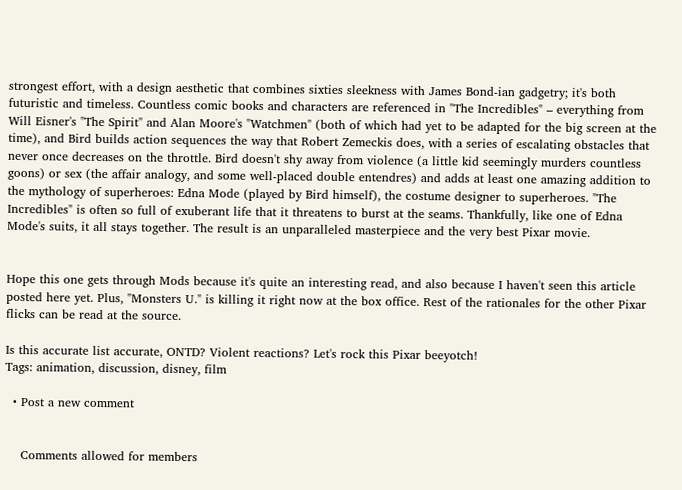strongest effort, with a design aesthetic that combines sixties sleekness with James Bond-ian gadgetry; it's both futuristic and timeless. Countless comic books and characters are referenced in "The Incredibles" – everything from Will Eisner's "The Spirit" and Alan Moore's "Watchmen" (both of which had yet to be adapted for the big screen at the time), and Bird builds action sequences the way that Robert Zemeckis does, with a series of escalating obstacles that never once decreases on the throttle. Bird doesn't shy away from violence (a little kid seemingly murders countless goons) or sex (the affair analogy, and some well-placed double entendres) and adds at least one amazing addition to the mythology of superheroes: Edna Mode (played by Bird himself), the costume designer to superheroes. "The Incredibles" is often so full of exuberant life that it threatens to burst at the seams. Thankfully, like one of Edna Mode's suits, it all stays together. The result is an unparalleled masterpiece and the very best Pixar movie.


Hope this one gets through Mods because it's quite an interesting read, and also because I haven't seen this article posted here yet. Plus, "Monsters U." is killing it right now at the box office. Rest of the rationales for the other Pixar flicks can be read at the source.

Is this accurate list accurate, ONTD? Violent reactions? Let's rock this Pixar beeyotch!
Tags: animation, discussion, disney, film

  • Post a new comment


    Comments allowed for members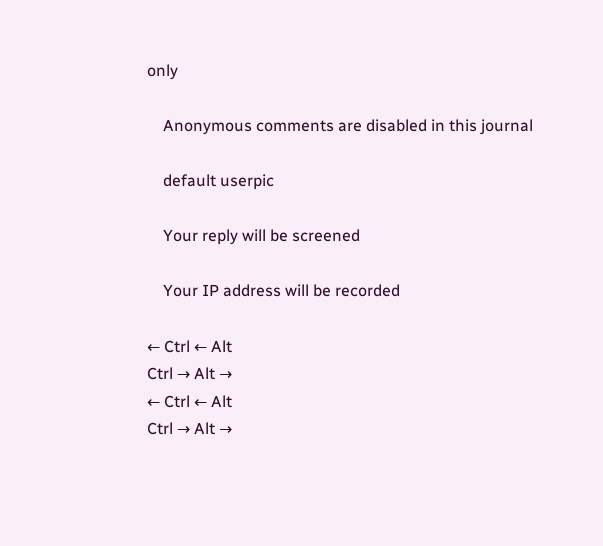only

    Anonymous comments are disabled in this journal

    default userpic

    Your reply will be screened

    Your IP address will be recorded

← Ctrl ← Alt
Ctrl → Alt →
← Ctrl ← Alt
Ctrl → Alt →